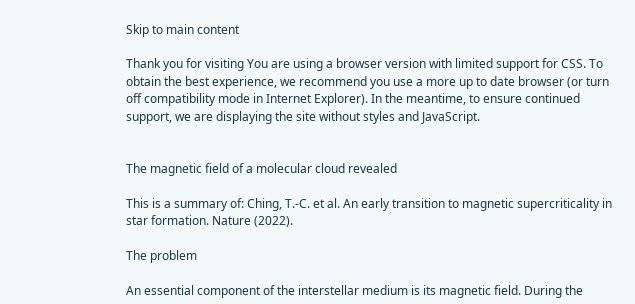Skip to main content

Thank you for visiting You are using a browser version with limited support for CSS. To obtain the best experience, we recommend you use a more up to date browser (or turn off compatibility mode in Internet Explorer). In the meantime, to ensure continued support, we are displaying the site without styles and JavaScript.


The magnetic field of a molecular cloud revealed

This is a summary of: Ching, T.-C. et al. An early transition to magnetic supercriticality in star formation. Nature (2022).

The problem

An essential component of the interstellar medium is its magnetic field. During the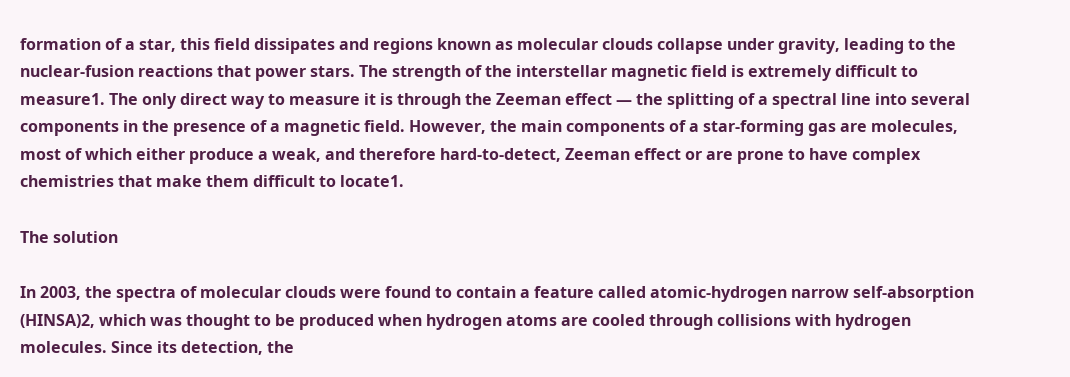formation of a star, this field dissipates and regions known as molecular clouds collapse under gravity, leading to the nuclear-fusion reactions that power stars. The strength of the interstellar magnetic field is extremely difficult to measure1. The only direct way to measure it is through the Zeeman effect — the splitting of a spectral line into several components in the presence of a magnetic field. However, the main components of a star-forming gas are molecules, most of which either produce a weak, and therefore hard-to-detect, Zeeman effect or are prone to have complex chemistries that make them difficult to locate1.

The solution

In 2003, the spectra of molecular clouds were found to contain a feature called atomic-hydrogen narrow self-absorption (HINSA)2, which was thought to be produced when hydrogen atoms are cooled through collisions with hydrogen molecules. Since its detection, the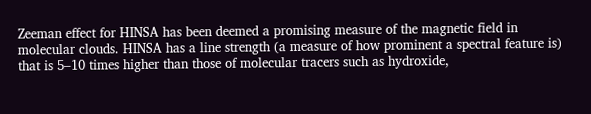Zeeman effect for HINSA has been deemed a promising measure of the magnetic field in molecular clouds. HINSA has a line strength (a measure of how prominent a spectral feature is) that is 5–10 times higher than those of molecular tracers such as hydroxide,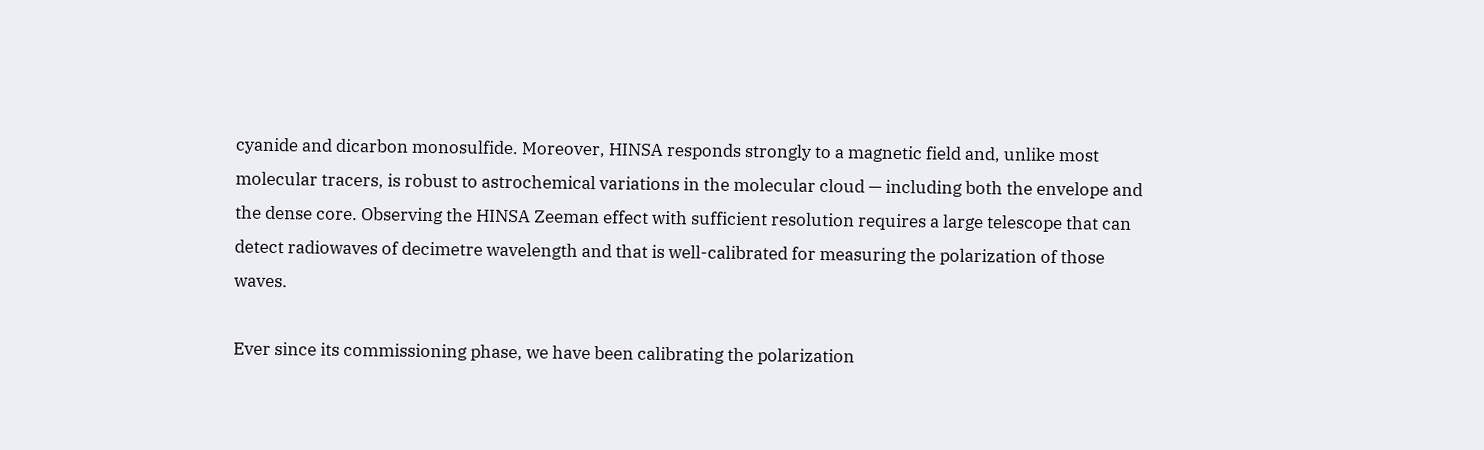cyanide and dicarbon monosulfide. Moreover, HINSA responds strongly to a magnetic field and, unlike most molecular tracers, is robust to astrochemical variations in the molecular cloud — including both the envelope and the dense core. Observing the HINSA Zeeman effect with sufficient resolution requires a large telescope that can detect radiowaves of decimetre wavelength and that is well-calibrated for measuring the polarization of those waves.

Ever since its commissioning phase, we have been calibrating the polarization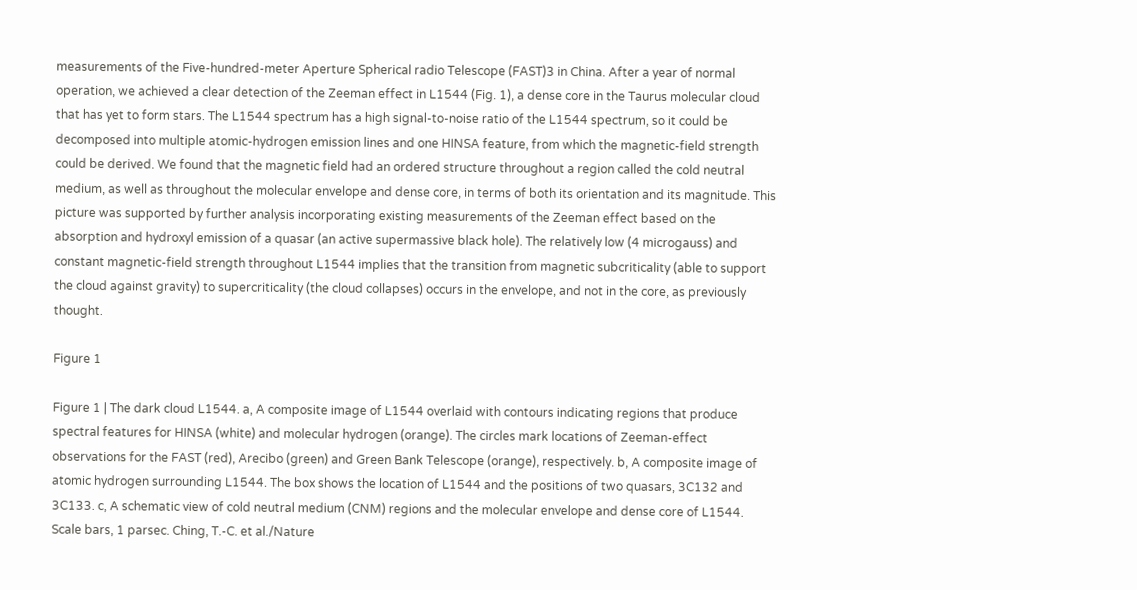measurements of the Five-hundred-meter Aperture Spherical radio Telescope (FAST)3 in China. After a year of normal operation, we achieved a clear detection of the Zeeman effect in L1544 (Fig. 1), a dense core in the Taurus molecular cloud that has yet to form stars. The L1544 spectrum has a high signal-to-noise ratio of the L1544 spectrum, so it could be decomposed into multiple atomic-hydrogen emission lines and one HINSA feature, from which the magnetic-field strength could be derived. We found that the magnetic field had an ordered structure throughout a region called the cold neutral medium, as well as throughout the molecular envelope and dense core, in terms of both its orientation and its magnitude. This picture was supported by further analysis incorporating existing measurements of the Zeeman effect based on the absorption and hydroxyl emission of a quasar (an active supermassive black hole). The relatively low (4 microgauss) and constant magnetic-field strength throughout L1544 implies that the transition from magnetic subcriticality (able to support the cloud against gravity) to supercriticality (the cloud collapses) occurs in the envelope, and not in the core, as previously thought.

Figure 1

Figure 1 | The dark cloud L1544. a, A composite image of L1544 overlaid with contours indicating regions that produce spectral features for HINSA (white) and molecular hydrogen (orange). The circles mark locations of Zeeman-effect observations for the FAST (red), Arecibo (green) and Green Bank Telescope (orange), respectively. b, A composite image of atomic hydrogen surrounding L1544. The box shows the location of L1544 and the positions of two quasars, 3C132 and 3C133. c, A schematic view of cold neutral medium (CNM) regions and the molecular envelope and dense core of L1544. Scale bars, 1 parsec. Ching, T.-C. et al./Nature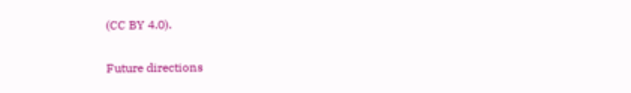(CC BY 4.0).

Future directions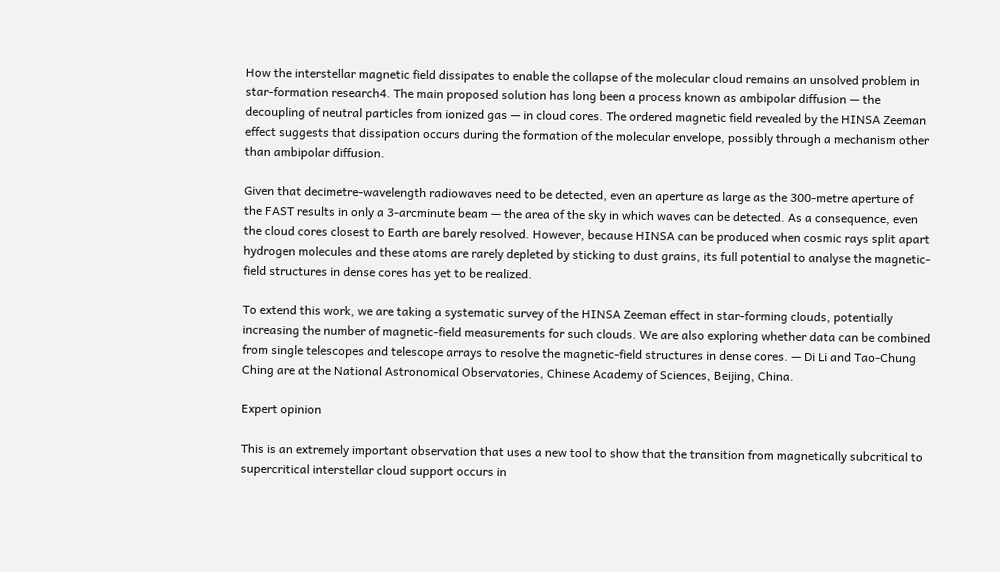How the interstellar magnetic field dissipates to enable the collapse of the molecular cloud remains an unsolved problem in star-formation research4. The main proposed solution has long been a process known as ambipolar diffusion — the decoupling of neutral particles from ionized gas — in cloud cores. The ordered magnetic field revealed by the HINSA Zeeman effect suggests that dissipation occurs during the formation of the molecular envelope, possibly through a mechanism other than ambipolar diffusion.

Given that decimetre-wavelength radiowaves need to be detected, even an aperture as large as the 300-metre aperture of the FAST results in only a 3-arcminute beam — the area of the sky in which waves can be detected. As a consequence, even the cloud cores closest to Earth are barely resolved. However, because HINSA can be produced when cosmic rays split apart hydrogen molecules and these atoms are rarely depleted by sticking to dust grains, its full potential to analyse the magnetic-field structures in dense cores has yet to be realized.

To extend this work, we are taking a systematic survey of the HINSA Zeeman effect in star-forming clouds, potentially increasing the number of magnetic-field measurements for such clouds. We are also exploring whether data can be combined from single telescopes and telescope arrays to resolve the magnetic-field structures in dense cores. — Di Li and Tao-Chung Ching are at the National Astronomical Observatories, Chinese Academy of Sciences, Beijing, China.

Expert opinion

This is an extremely important observation that uses a new tool to show that the transition from magnetically subcritical to supercritical interstellar cloud support occurs in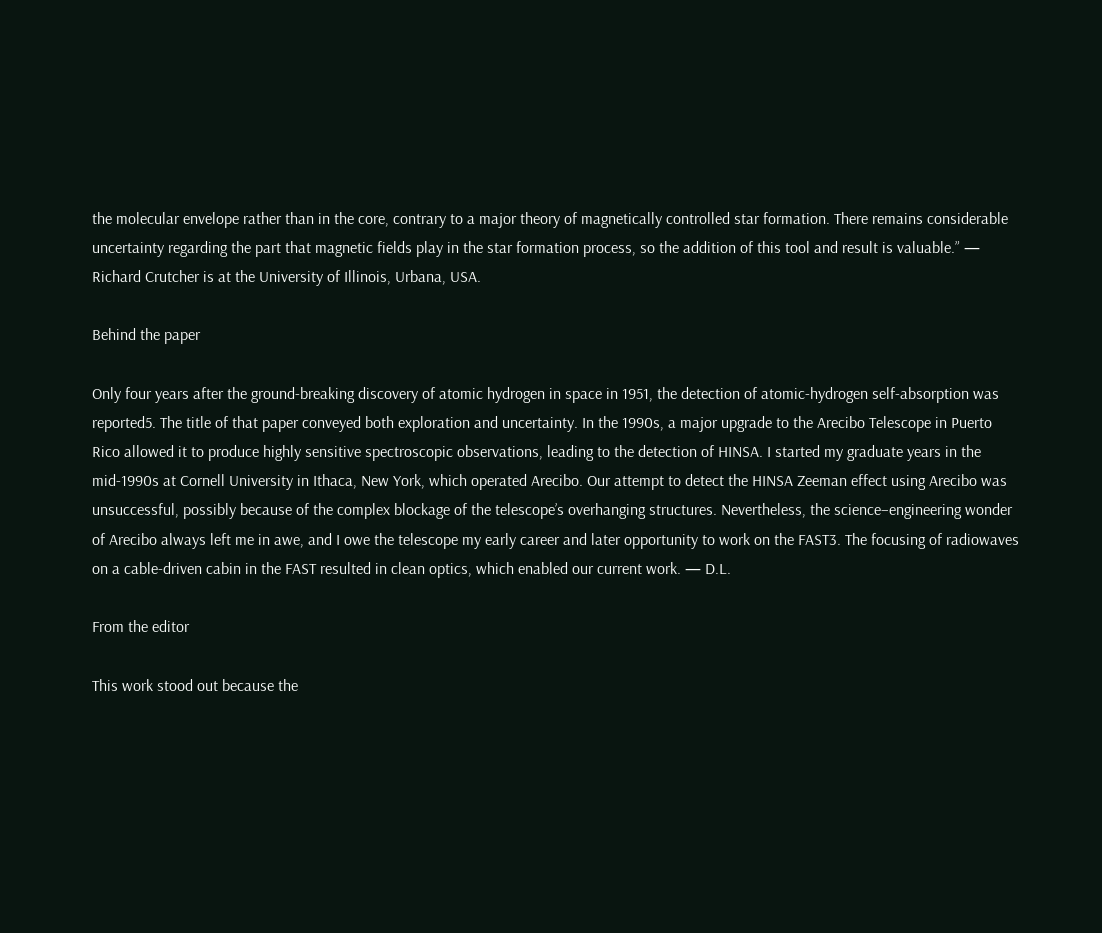the molecular envelope rather than in the core, contrary to a major theory of magnetically controlled star formation. There remains considerable uncertainty regarding the part that magnetic fields play in the star formation process, so the addition of this tool and result is valuable.” — Richard Crutcher is at the University of Illinois, Urbana, USA.

Behind the paper

Only four years after the ground-breaking discovery of atomic hydrogen in space in 1951, the detection of atomic-hydrogen self-absorption was reported5. The title of that paper conveyed both exploration and uncertainty. In the 1990s, a major upgrade to the Arecibo Telescope in Puerto Rico allowed it to produce highly sensitive spectroscopic observations, leading to the detection of HINSA. I started my graduate years in the mid-1990s at Cornell University in Ithaca, New York, which operated Arecibo. Our attempt to detect the HINSA Zeeman effect using Arecibo was unsuccessful, possibly because of the complex blockage of the telescope’s overhanging structures. Nevertheless, the science–engineering wonder of Arecibo always left me in awe, and I owe the telescope my early career and later opportunity to work on the FAST3. The focusing of radiowaves on a cable-driven cabin in the FAST resulted in clean optics, which enabled our current work. — D.L.

From the editor

This work stood out because the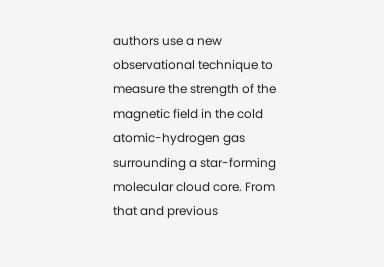authors use a new observational technique to measure the strength of the magnetic field in the cold atomic-hydrogen gas surrounding a star-forming molecular cloud core. From that and previous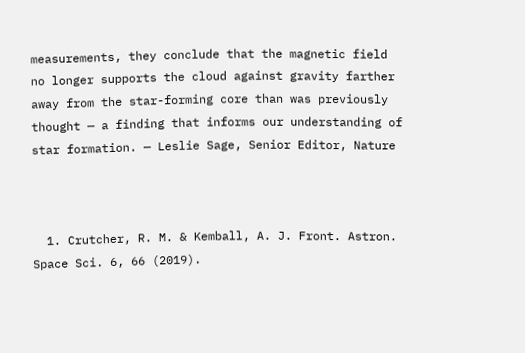measurements, they conclude that the magnetic field no longer supports the cloud against gravity farther away from the star-forming core than was previously thought — a finding that informs our understanding of star formation. — Leslie Sage, Senior Editor, Nature



  1. Crutcher, R. M. & Kemball, A. J. Front. Astron. Space Sci. 6, 66 (2019).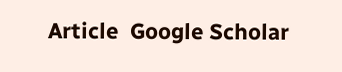Article  Google Scholar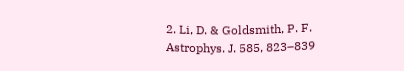2. Li, D. & Goldsmith, P. F. Astrophys. J. 585, 823–839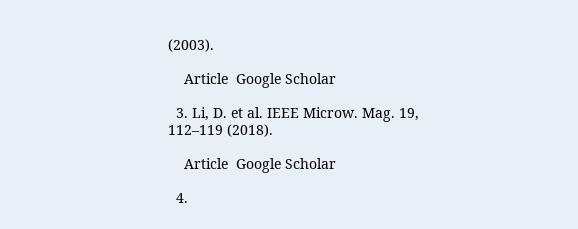(2003).

    Article  Google Scholar

  3. Li, D. et al. IEEE Microw. Mag. 19, 112–119 (2018).

    Article  Google Scholar

  4.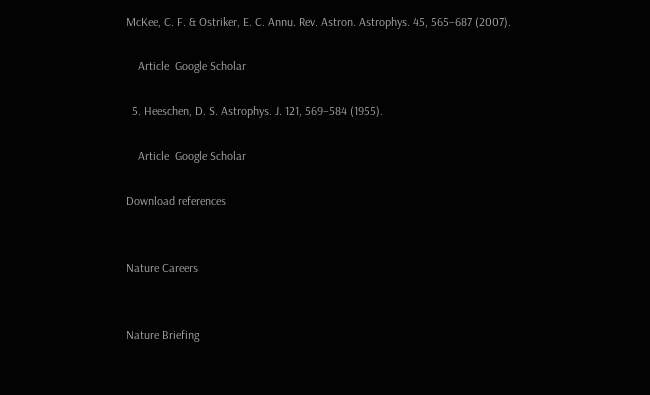McKee, C. F. & Ostriker, E. C. Annu. Rev. Astron. Astrophys. 45, 565–687 (2007).

    Article  Google Scholar

  5. Heeschen, D. S. Astrophys. J. 121, 569–584 (1955).

    Article  Google Scholar

Download references


Nature Careers


Nature Briefing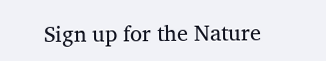Sign up for the Nature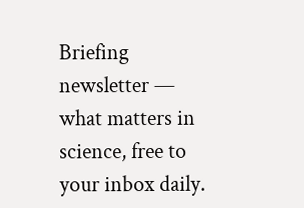Briefing newsletter — what matters in science, free to your inbox daily.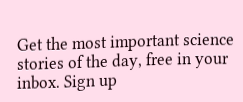Get the most important science stories of the day, free in your inbox. Sign up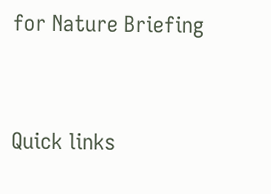for Nature Briefing


Quick links